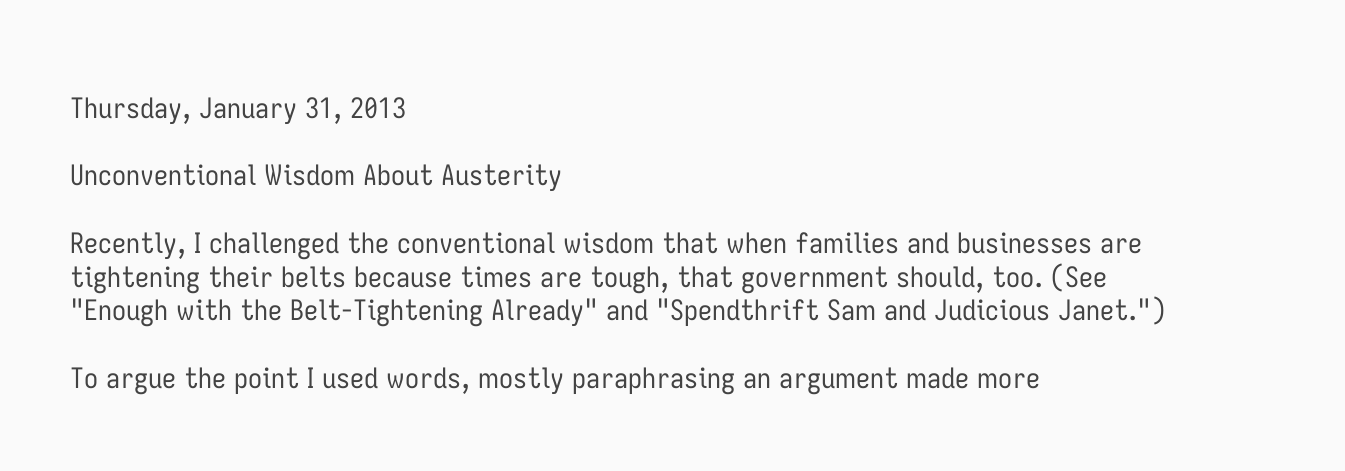Thursday, January 31, 2013

Unconventional Wisdom About Austerity

Recently, I challenged the conventional wisdom that when families and businesses are tightening their belts because times are tough, that government should, too. (See "Enough with the Belt-Tightening Already" and "Spendthrift Sam and Judicious Janet.")

To argue the point I used words, mostly paraphrasing an argument made more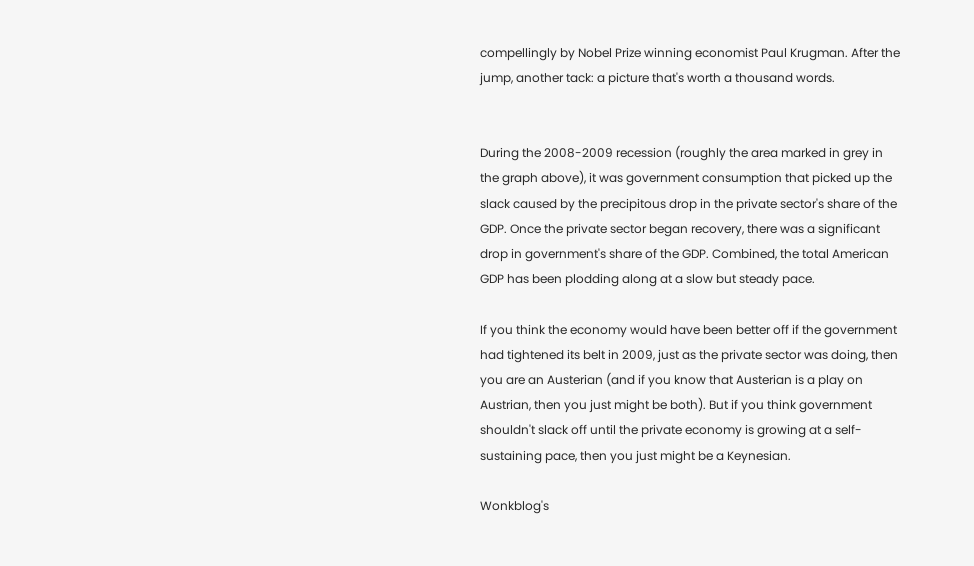compellingly by Nobel Prize winning economist Paul Krugman. After the jump, another tack: a picture that's worth a thousand words.


During the 2008-2009 recession (roughly the area marked in grey in the graph above), it was government consumption that picked up the slack caused by the precipitous drop in the private sector's share of the GDP. Once the private sector began recovery, there was a significant drop in government's share of the GDP. Combined, the total American GDP has been plodding along at a slow but steady pace.

If you think the economy would have been better off if the government had tightened its belt in 2009, just as the private sector was doing, then you are an Austerian (and if you know that Austerian is a play on Austrian, then you just might be both). But if you think government shouldn't slack off until the private economy is growing at a self-sustaining pace, then you just might be a Keynesian.

Wonkblog's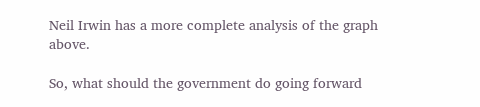Neil Irwin has a more complete analysis of the graph above.

So, what should the government do going forward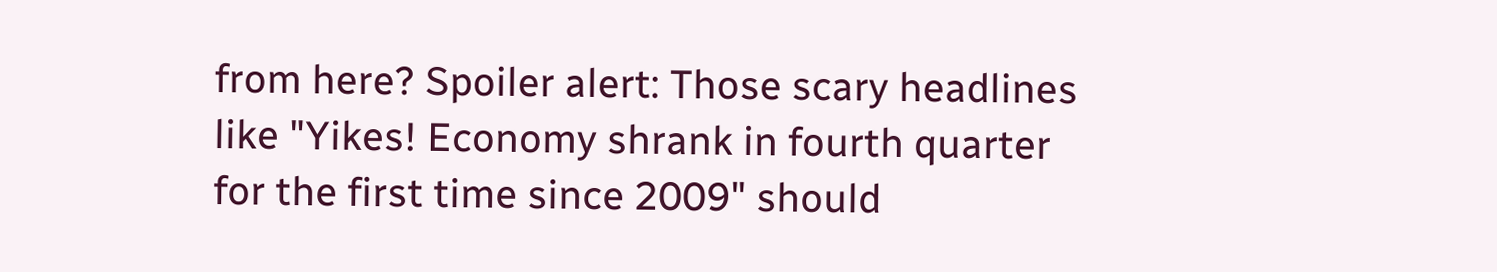from here? Spoiler alert: Those scary headlines like "Yikes! Economy shrank in fourth quarter for the first time since 2009" should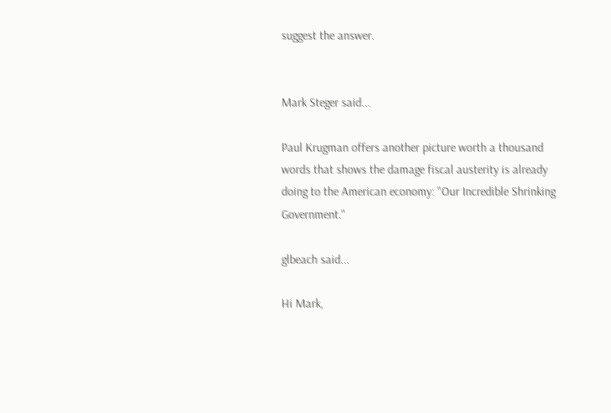suggest the answer.


Mark Steger said...

Paul Krugman offers another picture worth a thousand words that shows the damage fiscal austerity is already doing to the American economy: "Our Incredible Shrinking Government."

glbeach said...

Hi Mark,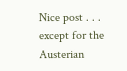Nice post . . . except for the Austerian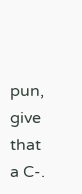pun, give that a C-.